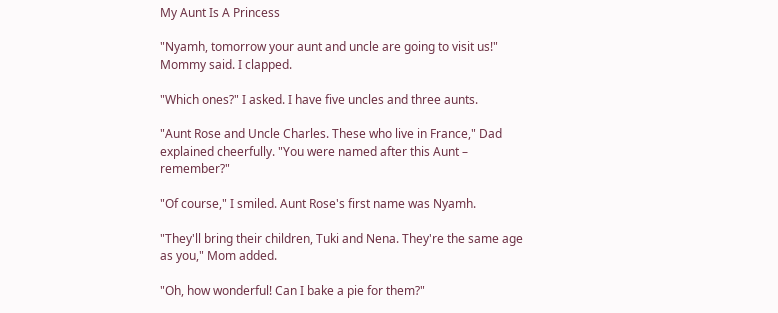My Aunt Is A Princess

"Nyamh, tomorrow your aunt and uncle are going to visit us!" Mommy said. I clapped.

"Which ones?" I asked. I have five uncles and three aunts.

"Aunt Rose and Uncle Charles. These who live in France," Dad explained cheerfully. "You were named after this Aunt – remember?"

"Of course," I smiled. Aunt Rose's first name was Nyamh.

"They'll bring their children, Tuki and Nena. They're the same age as you," Mom added.

"Oh, how wonderful! Can I bake a pie for them?"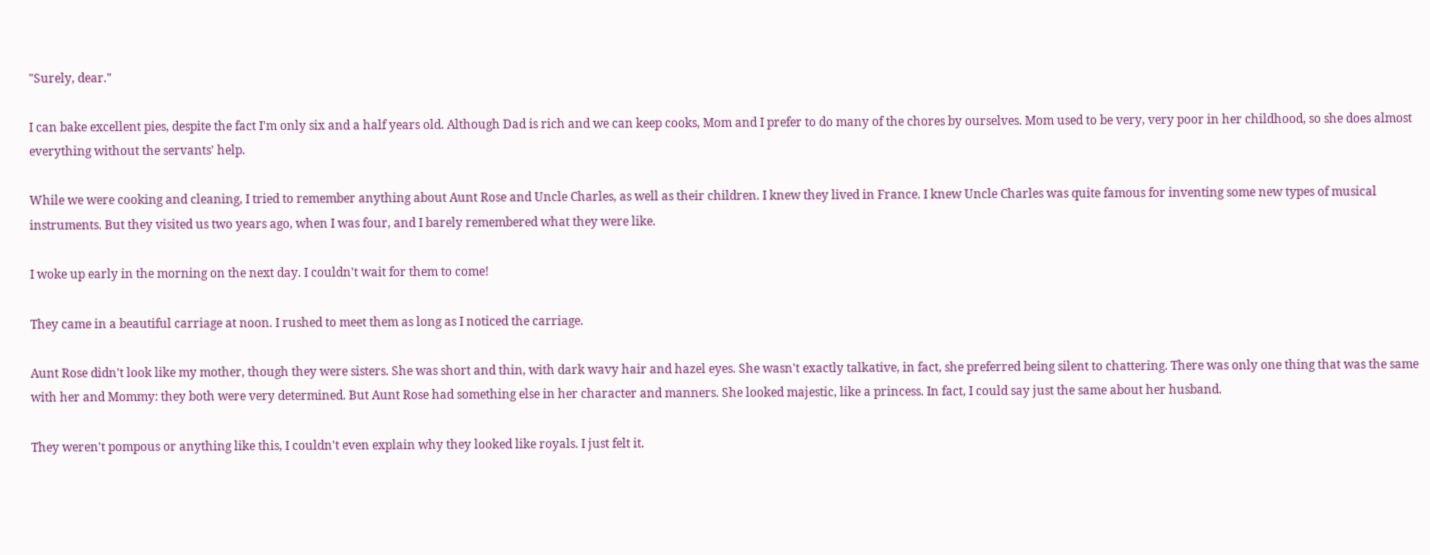"Surely, dear."

I can bake excellent pies, despite the fact I'm only six and a half years old. Although Dad is rich and we can keep cooks, Mom and I prefer to do many of the chores by ourselves. Mom used to be very, very poor in her childhood, so she does almost everything without the servants' help.

While we were cooking and cleaning, I tried to remember anything about Aunt Rose and Uncle Charles, as well as their children. I knew they lived in France. I knew Uncle Charles was quite famous for inventing some new types of musical instruments. But they visited us two years ago, when I was four, and I barely remembered what they were like.

I woke up early in the morning on the next day. I couldn't wait for them to come!

They came in a beautiful carriage at noon. I rushed to meet them as long as I noticed the carriage.

Aunt Rose didn't look like my mother, though they were sisters. She was short and thin, with dark wavy hair and hazel eyes. She wasn't exactly talkative, in fact, she preferred being silent to chattering. There was only one thing that was the same with her and Mommy: they both were very determined. But Aunt Rose had something else in her character and manners. She looked majestic, like a princess. In fact, I could say just the same about her husband.

They weren't pompous or anything like this, I couldn't even explain why they looked like royals. I just felt it.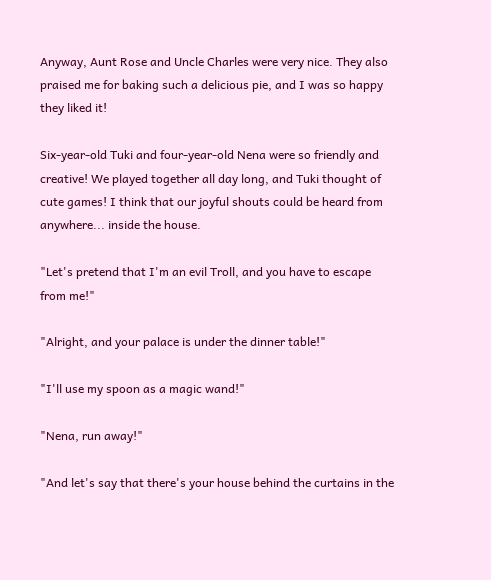Anyway, Aunt Rose and Uncle Charles were very nice. They also praised me for baking such a delicious pie, and I was so happy they liked it!

Six-year-old Tuki and four-year-old Nena were so friendly and creative! We played together all day long, and Tuki thought of cute games! I think that our joyful shouts could be heard from anywhere... inside the house.

"Let's pretend that I'm an evil Troll, and you have to escape from me!"

"Alright, and your palace is under the dinner table!"

"I'll use my spoon as a magic wand!"

"Nena, run away!"

"And let's say that there's your house behind the curtains in the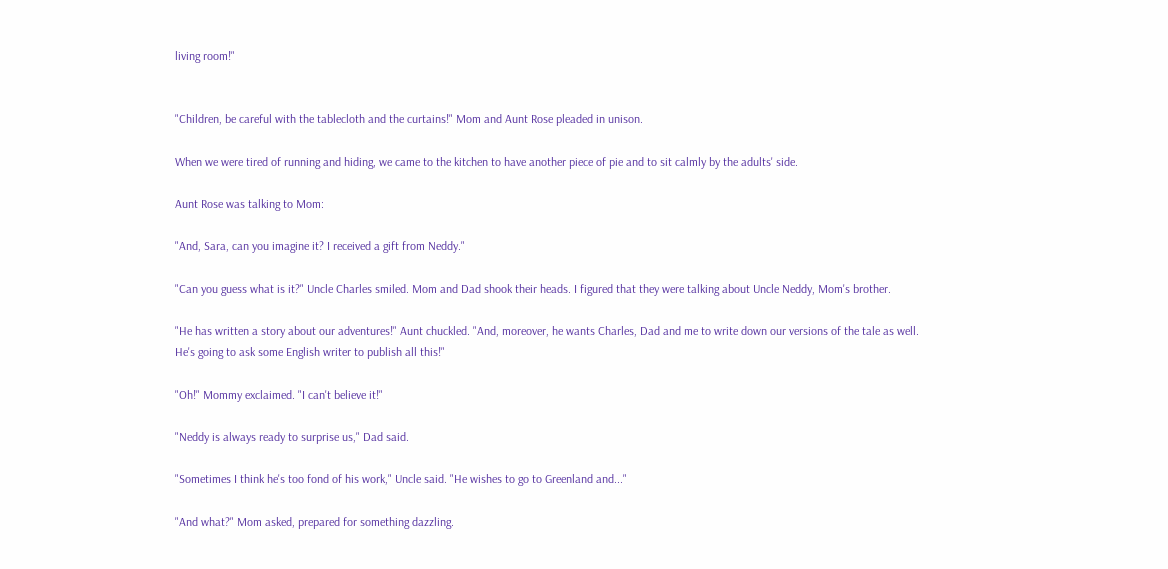living room!"


"Children, be careful with the tablecloth and the curtains!" Mom and Aunt Rose pleaded in unison.

When we were tired of running and hiding, we came to the kitchen to have another piece of pie and to sit calmly by the adults' side.

Aunt Rose was talking to Mom:

"And, Sara, can you imagine it? I received a gift from Neddy."

"Can you guess what is it?" Uncle Charles smiled. Mom and Dad shook their heads. I figured that they were talking about Uncle Neddy, Mom's brother.

"He has written a story about our adventures!" Aunt chuckled. "And, moreover, he wants Charles, Dad and me to write down our versions of the tale as well. He's going to ask some English writer to publish all this!"

"Oh!" Mommy exclaimed. "I can't believe it!"

"Neddy is always ready to surprise us," Dad said.

"Sometimes I think he's too fond of his work," Uncle said. "He wishes to go to Greenland and..."

"And what?" Mom asked, prepared for something dazzling.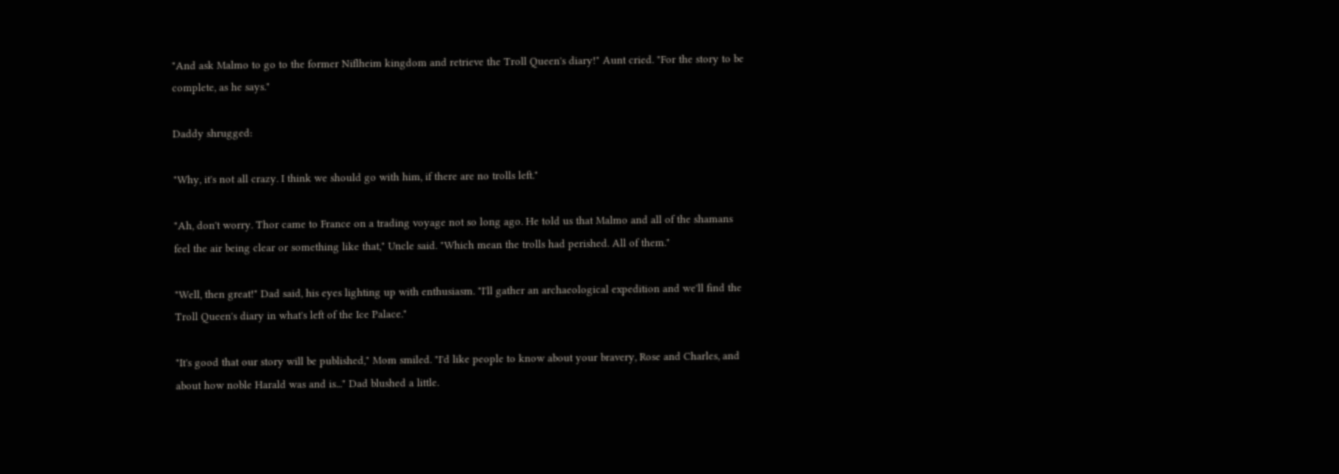"And ask Malmo to go to the former Niflheim kingdom and retrieve the Troll Queen's diary!" Aunt cried. "For the story to be complete, as he says."

Daddy shrugged:

"Why, it's not all crazy. I think we should go with him, if there are no trolls left."

"Ah, don't worry. Thor came to France on a trading voyage not so long ago. He told us that Malmo and all of the shamans feel the air being clear or something like that," Uncle said. "Which mean the trolls had perished. All of them."

"Well, then great!" Dad said, his eyes lighting up with enthusiasm. "I'll gather an archaeological expedition and we'll find the Troll Queen's diary in what's left of the Ice Palace."

"It's good that our story will be published," Mom smiled. "I'd like people to know about your bravery, Rose and Charles, and about how noble Harald was and is..." Dad blushed a little.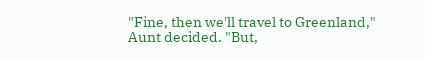"Fine, then we'll travel to Greenland," Aunt decided. "But,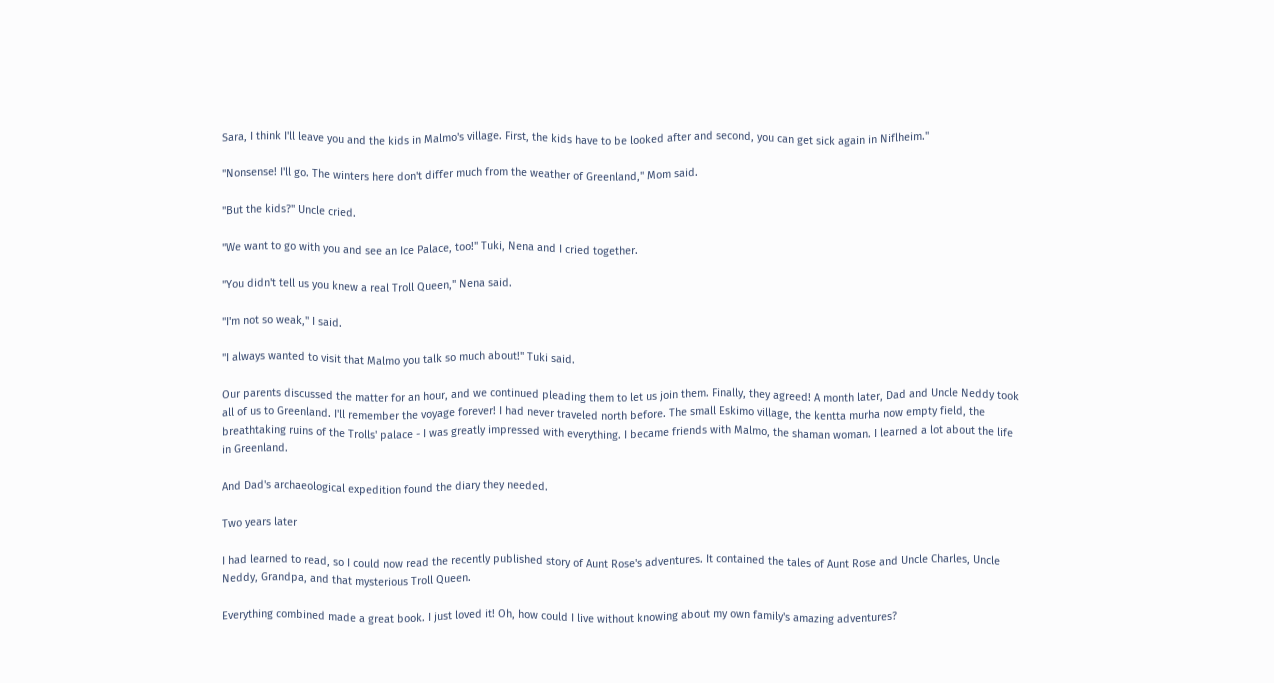Sara, I think I'll leave you and the kids in Malmo's village. First, the kids have to be looked after and second, you can get sick again in Niflheim."

"Nonsense! I'll go. The winters here don't differ much from the weather of Greenland," Mom said.

"But the kids?" Uncle cried.

"We want to go with you and see an Ice Palace, too!" Tuki, Nena and I cried together.

"You didn't tell us you knew a real Troll Queen," Nena said.

"I'm not so weak," I said.

"I always wanted to visit that Malmo you talk so much about!" Tuki said.

Our parents discussed the matter for an hour, and we continued pleading them to let us join them. Finally, they agreed! A month later, Dad and Uncle Neddy took all of us to Greenland. I'll remember the voyage forever! I had never traveled north before. The small Eskimo village, the kentta murha now empty field, the breathtaking ruins of the Trolls' palace - I was greatly impressed with everything. I became friends with Malmo, the shaman woman. I learned a lot about the life in Greenland.

And Dad's archaeological expedition found the diary they needed.

Two years later

I had learned to read, so I could now read the recently published story of Aunt Rose's adventures. It contained the tales of Aunt Rose and Uncle Charles, Uncle Neddy, Grandpa, and that mysterious Troll Queen.

Everything combined made a great book. I just loved it! Oh, how could I live without knowing about my own family's amazing adventures?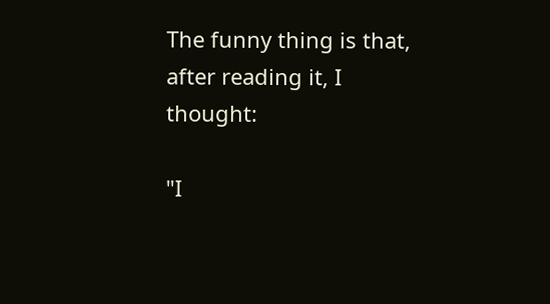The funny thing is that, after reading it, I thought:

"I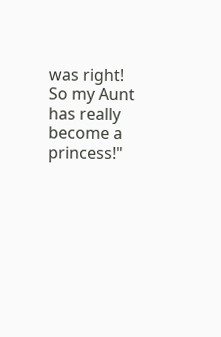was right! So my Aunt has really become a princess!"